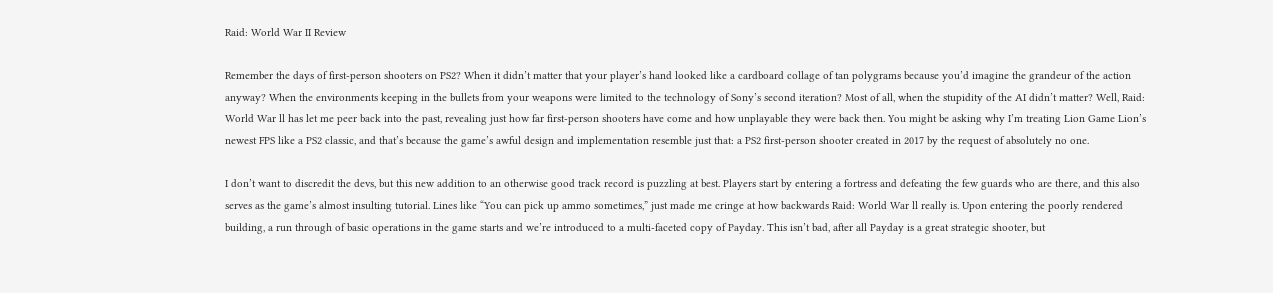Raid: World War II Review

Remember the days of first-person shooters on PS2? When it didn’t matter that your player’s hand looked like a cardboard collage of tan polygrams because you’d imagine the grandeur of the action anyway? When the environments keeping in the bullets from your weapons were limited to the technology of Sony’s second iteration? Most of all, when the stupidity of the AI didn’t matter? Well, Raid: World War ll has let me peer back into the past, revealing just how far first-person shooters have come and how unplayable they were back then. You might be asking why I’m treating Lion Game Lion’s newest FPS like a PS2 classic, and that’s because the game’s awful design and implementation resemble just that: a PS2 first-person shooter created in 2017 by the request of absolutely no one.

I don’t want to discredit the devs, but this new addition to an otherwise good track record is puzzling at best. Players start by entering a fortress and defeating the few guards who are there, and this also serves as the game’s almost insulting tutorial. Lines like “You can pick up ammo sometimes,” just made me cringe at how backwards Raid: World War ll really is. Upon entering the poorly rendered building, a run through of basic operations in the game starts and we’re introduced to a multi-faceted copy of Payday. This isn’t bad, after all Payday is a great strategic shooter, but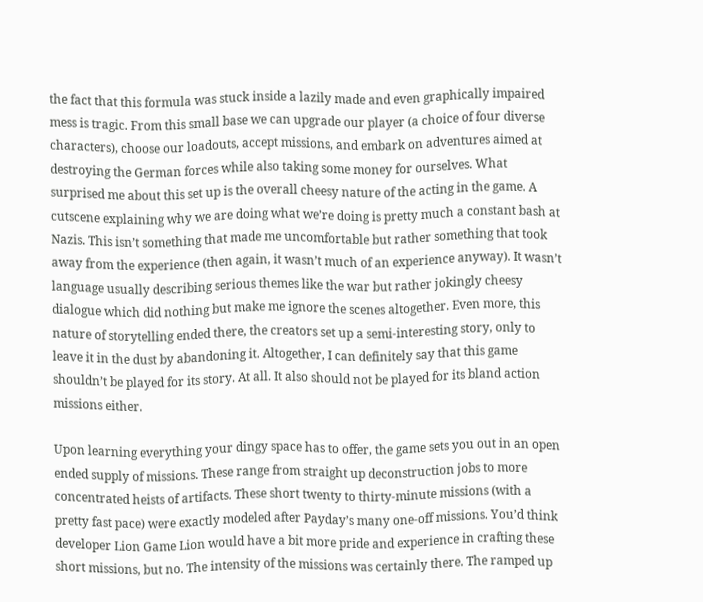the fact that this formula was stuck inside a lazily made and even graphically impaired mess is tragic. From this small base we can upgrade our player (a choice of four diverse characters), choose our loadouts, accept missions, and embark on adventures aimed at destroying the German forces while also taking some money for ourselves. What surprised me about this set up is the overall cheesy nature of the acting in the game. A cutscene explaining why we are doing what we’re doing is pretty much a constant bash at Nazis. This isn’t something that made me uncomfortable but rather something that took away from the experience (then again, it wasn’t much of an experience anyway). It wasn’t language usually describing serious themes like the war but rather jokingly cheesy dialogue which did nothing but make me ignore the scenes altogether. Even more, this nature of storytelling ended there, the creators set up a semi-interesting story, only to leave it in the dust by abandoning it. Altogether, I can definitely say that this game shouldn’t be played for its story. At all. It also should not be played for its bland action missions either.

Upon learning everything your dingy space has to offer, the game sets you out in an open ended supply of missions. These range from straight up deconstruction jobs to more concentrated heists of artifacts. These short twenty to thirty-minute missions (with a pretty fast pace) were exactly modeled after Payday’s many one-off missions. You’d think developer Lion Game Lion would have a bit more pride and experience in crafting these short missions, but no. The intensity of the missions was certainly there. The ramped up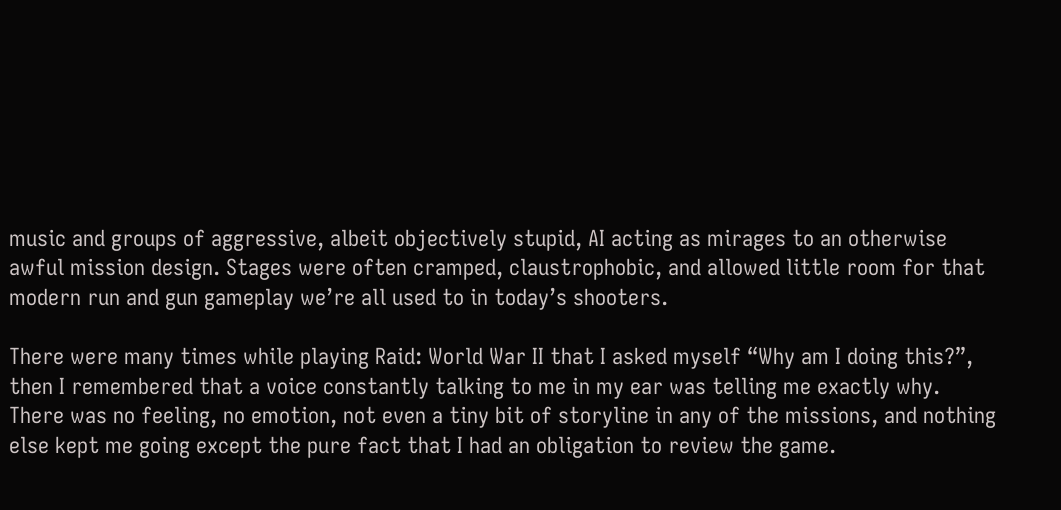music and groups of aggressive, albeit objectively stupid, AI acting as mirages to an otherwise awful mission design. Stages were often cramped, claustrophobic, and allowed little room for that modern run and gun gameplay we’re all used to in today’s shooters.

There were many times while playing Raid: World War II that I asked myself “Why am I doing this?”, then I remembered that a voice constantly talking to me in my ear was telling me exactly why. There was no feeling, no emotion, not even a tiny bit of storyline in any of the missions, and nothing else kept me going except the pure fact that I had an obligation to review the game.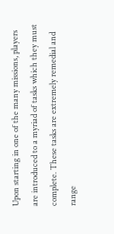Upon starting in one of the many missions, players are introduced to a myriad of tasks which they must complete. These tasks are extremely remedial and range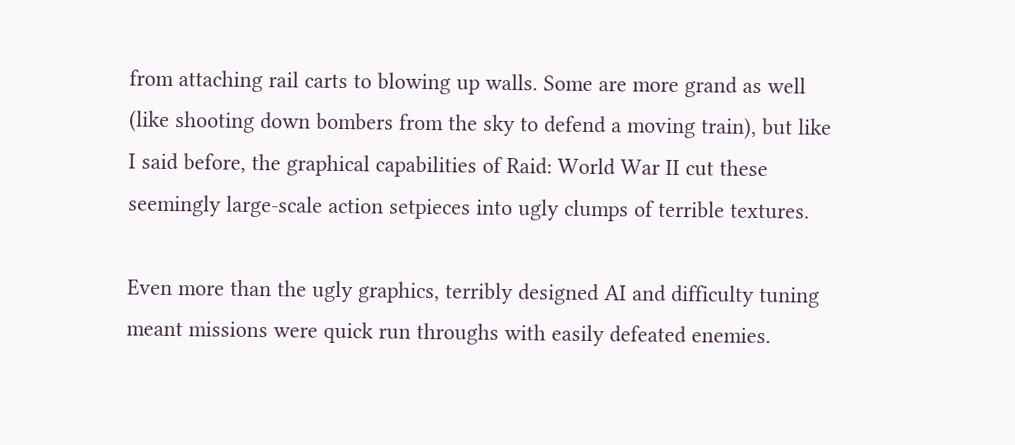from attaching rail carts to blowing up walls. Some are more grand as well (like shooting down bombers from the sky to defend a moving train), but like I said before, the graphical capabilities of Raid: World War II cut these seemingly large-scale action setpieces into ugly clumps of terrible textures.

Even more than the ugly graphics, terribly designed AI and difficulty tuning meant missions were quick run throughs with easily defeated enemies.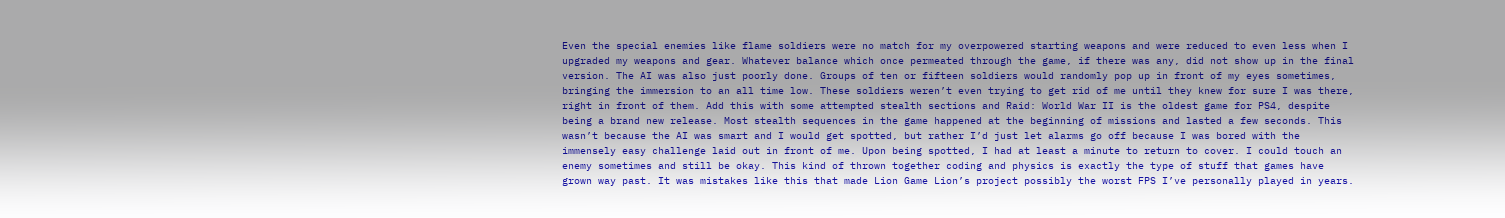Even the special enemies like flame soldiers were no match for my overpowered starting weapons and were reduced to even less when I upgraded my weapons and gear. Whatever balance which once permeated through the game, if there was any, did not show up in the final version. The AI was also just poorly done. Groups of ten or fifteen soldiers would randomly pop up in front of my eyes sometimes, bringing the immersion to an all time low. These soldiers weren’t even trying to get rid of me until they knew for sure I was there, right in front of them. Add this with some attempted stealth sections and Raid: World War II is the oldest game for PS4, despite being a brand new release. Most stealth sequences in the game happened at the beginning of missions and lasted a few seconds. This wasn’t because the AI was smart and I would get spotted, but rather I’d just let alarms go off because I was bored with the immensely easy challenge laid out in front of me. Upon being spotted, I had at least a minute to return to cover. I could touch an enemy sometimes and still be okay. This kind of thrown together coding and physics is exactly the type of stuff that games have grown way past. It was mistakes like this that made Lion Game Lion’s project possibly the worst FPS I’ve personally played in years.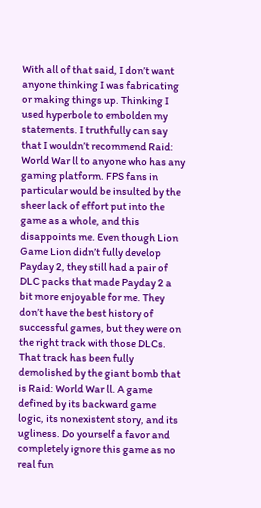With all of that said, I don’t want anyone thinking I was fabricating or making things up. Thinking I used hyperbole to embolden my statements. I truthfully can say that I wouldn’t recommend Raid: World War ll to anyone who has any gaming platform. FPS fans in particular would be insulted by the sheer lack of effort put into the game as a whole, and this disappoints me. Even though Lion Game Lion didn’t fully develop Payday 2, they still had a pair of DLC packs that made Payday 2 a bit more enjoyable for me. They don’t have the best history of successful games, but they were on the right track with those DLCs. That track has been fully demolished by the giant bomb that is Raid: World War ll. A game defined by its backward game logic, its nonexistent story, and its ugliness. Do yourself a favor and completely ignore this game as no real fun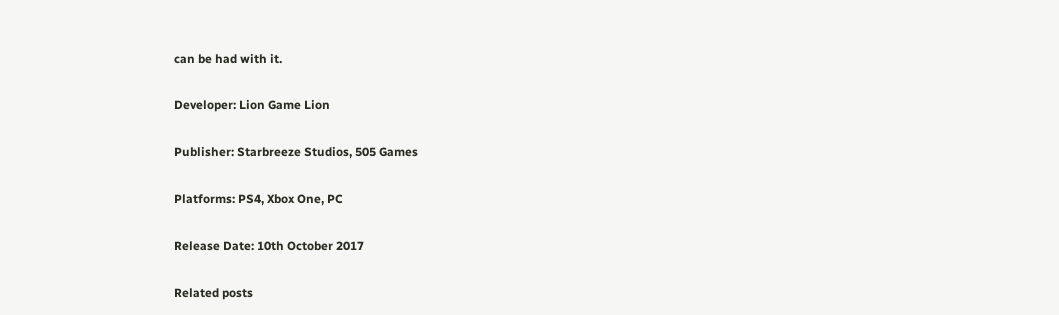can be had with it.

Developer: Lion Game Lion

Publisher: Starbreeze Studios, 505 Games

Platforms: PS4, Xbox One, PC

Release Date: 10th October 2017

Related posts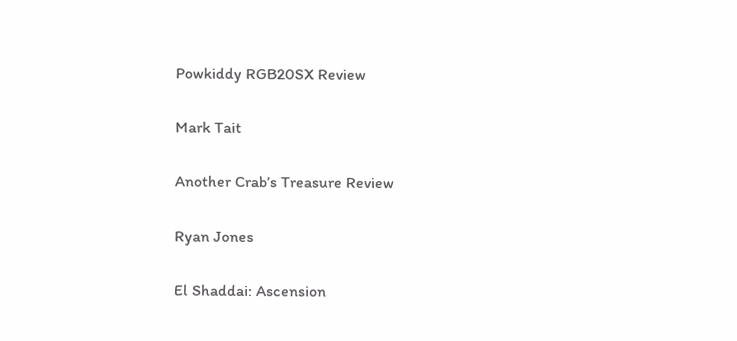Powkiddy RGB20SX Review

Mark Tait

Another Crab’s Treasure Review

Ryan Jones

El Shaddai: Ascension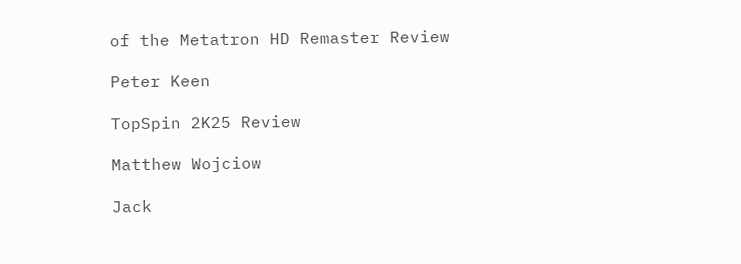of the Metatron HD Remaster Review

Peter Keen

TopSpin 2K25 Review

Matthew Wojciow

Jack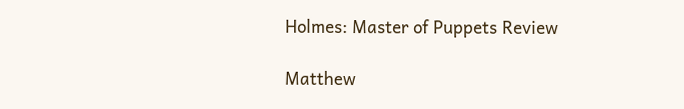Holmes: Master of Puppets Review

Matthew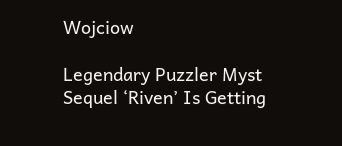Wojciow

Legendary Puzzler Myst Sequel ‘Riven’ Is Getting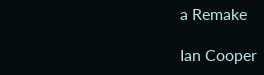a Remake

Ian Cooper